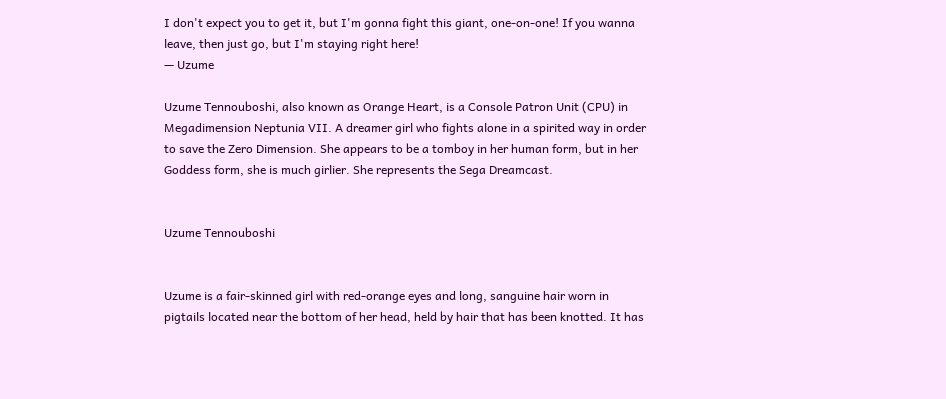I don't expect you to get it, but I'm gonna fight this giant, one-on-one! If you wanna leave, then just go, but I'm staying right here!
— Uzume

Uzume Tennouboshi, also known as Orange Heart, is a Console Patron Unit (CPU) in Megadimension Neptunia VII. A dreamer girl who fights alone in a spirited way in order to save the Zero Dimension. She appears to be a tomboy in her human form, but in her Goddess form, she is much girlier. She represents the Sega Dreamcast.


Uzume Tennouboshi


Uzume is a fair-skinned girl with red-orange eyes and long, sanguine hair worn in pigtails located near the bottom of her head, held by hair that has been knotted. It has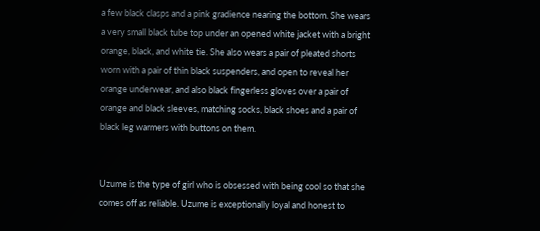a few black clasps and a pink gradience nearing the bottom. She wears a very small black tube top under an opened white jacket with a bright orange, black, and white tie. She also wears a pair of pleated shorts worn with a pair of thin black suspenders, and open to reveal her orange underwear, and also black fingerless gloves over a pair of orange and black sleeves, matching socks, black shoes and a pair of black leg warmers with buttons on them.


Uzume is the type of girl who is obsessed with being cool so that she comes off as reliable. Uzume is exceptionally loyal and honest to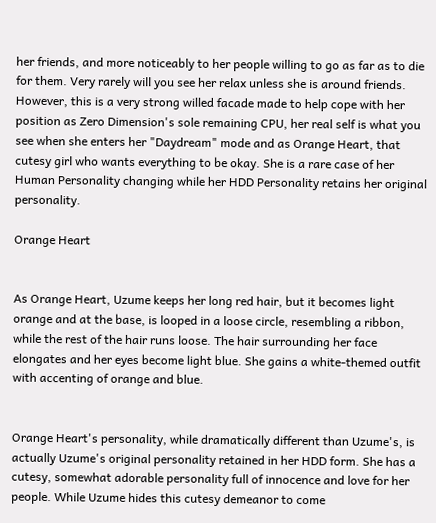her friends, and more noticeably to her people willing to go as far as to die for them. Very rarely will you see her relax unless she is around friends. However, this is a very strong willed facade made to help cope with her position as Zero Dimension's sole remaining CPU, her real self is what you see when she enters her "Daydream" mode and as Orange Heart, that cutesy girl who wants everything to be okay. She is a rare case of her Human Personality changing while her HDD Personality retains her original personality.

Orange Heart


As Orange Heart, Uzume keeps her long red hair, but it becomes light orange and at the base, is looped in a loose circle, resembling a ribbon, while the rest of the hair runs loose. The hair surrounding her face elongates and her eyes become light blue. She gains a white-themed outfit with accenting of orange and blue.


Orange Heart's personality, while dramatically different than Uzume's, is actually Uzume's original personality retained in her HDD form. She has a cutesy, somewhat adorable personality full of innocence and love for her people. While Uzume hides this cutesy demeanor to come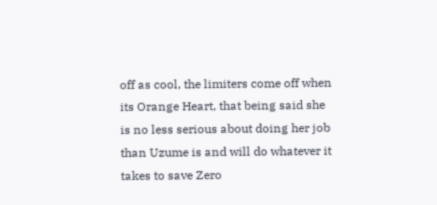off as cool, the limiters come off when its Orange Heart, that being said she is no less serious about doing her job than Uzume is and will do whatever it takes to save Zero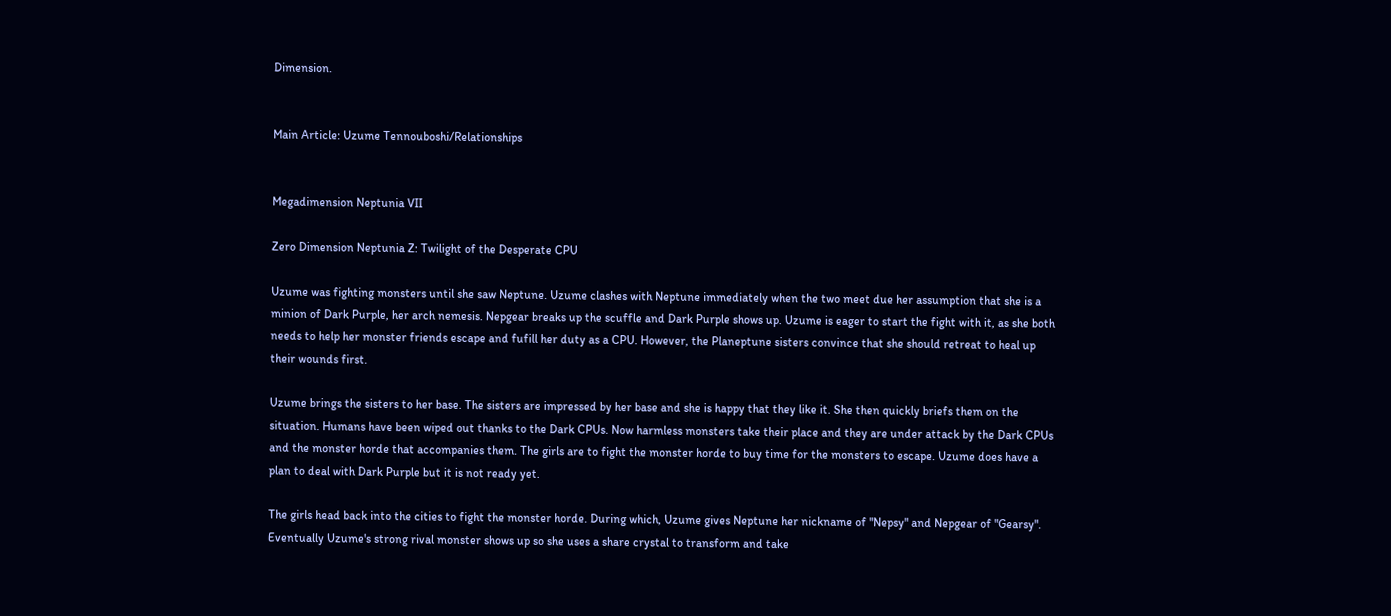Dimension.


Main Article: Uzume Tennouboshi/Relationships


Megadimension Neptunia VII

Zero Dimension Neptunia Z: Twilight of the Desperate CPU

Uzume was fighting monsters until she saw Neptune. Uzume clashes with Neptune immediately when the two meet due her assumption that she is a minion of Dark Purple, her arch nemesis. Nepgear breaks up the scuffle and Dark Purple shows up. Uzume is eager to start the fight with it, as she both needs to help her monster friends escape and fufill her duty as a CPU. However, the Planeptune sisters convince that she should retreat to heal up their wounds first.

Uzume brings the sisters to her base. The sisters are impressed by her base and she is happy that they like it. She then quickly briefs them on the situation. Humans have been wiped out thanks to the Dark CPUs. Now harmless monsters take their place and they are under attack by the Dark CPUs and the monster horde that accompanies them. The girls are to fight the monster horde to buy time for the monsters to escape. Uzume does have a plan to deal with Dark Purple but it is not ready yet.

The girls head back into the cities to fight the monster horde. During which, Uzume gives Neptune her nickname of "Nepsy" and Nepgear of "Gearsy". Eventually Uzume's strong rival monster shows up so she uses a share crystal to transform and take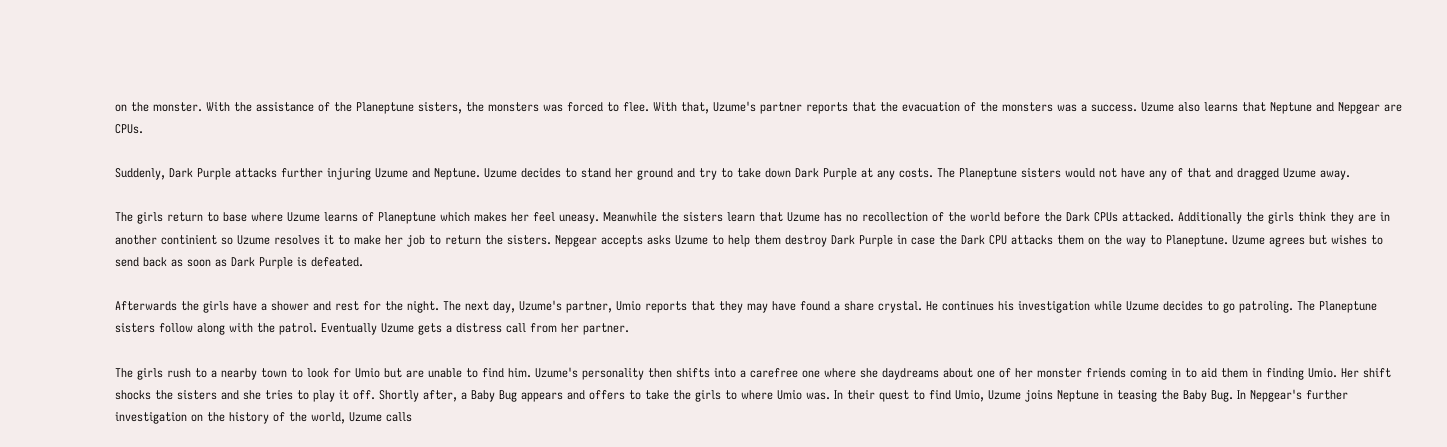on the monster. With the assistance of the Planeptune sisters, the monsters was forced to flee. With that, Uzume's partner reports that the evacuation of the monsters was a success. Uzume also learns that Neptune and Nepgear are CPUs.

Suddenly, Dark Purple attacks further injuring Uzume and Neptune. Uzume decides to stand her ground and try to take down Dark Purple at any costs. The Planeptune sisters would not have any of that and dragged Uzume away.

The girls return to base where Uzume learns of Planeptune which makes her feel uneasy. Meanwhile the sisters learn that Uzume has no recollection of the world before the Dark CPUs attacked. Additionally the girls think they are in another continient so Uzume resolves it to make her job to return the sisters. Nepgear accepts asks Uzume to help them destroy Dark Purple in case the Dark CPU attacks them on the way to Planeptune. Uzume agrees but wishes to send back as soon as Dark Purple is defeated.

Afterwards the girls have a shower and rest for the night. The next day, Uzume's partner, Umio reports that they may have found a share crystal. He continues his investigation while Uzume decides to go patroling. The Planeptune sisters follow along with the patrol. Eventually Uzume gets a distress call from her partner.

The girls rush to a nearby town to look for Umio but are unable to find him. Uzume's personality then shifts into a carefree one where she daydreams about one of her monster friends coming in to aid them in finding Umio. Her shift shocks the sisters and she tries to play it off. Shortly after, a Baby Bug appears and offers to take the girls to where Umio was. In their quest to find Umio, Uzume joins Neptune in teasing the Baby Bug. In Nepgear's further investigation on the history of the world, Uzume calls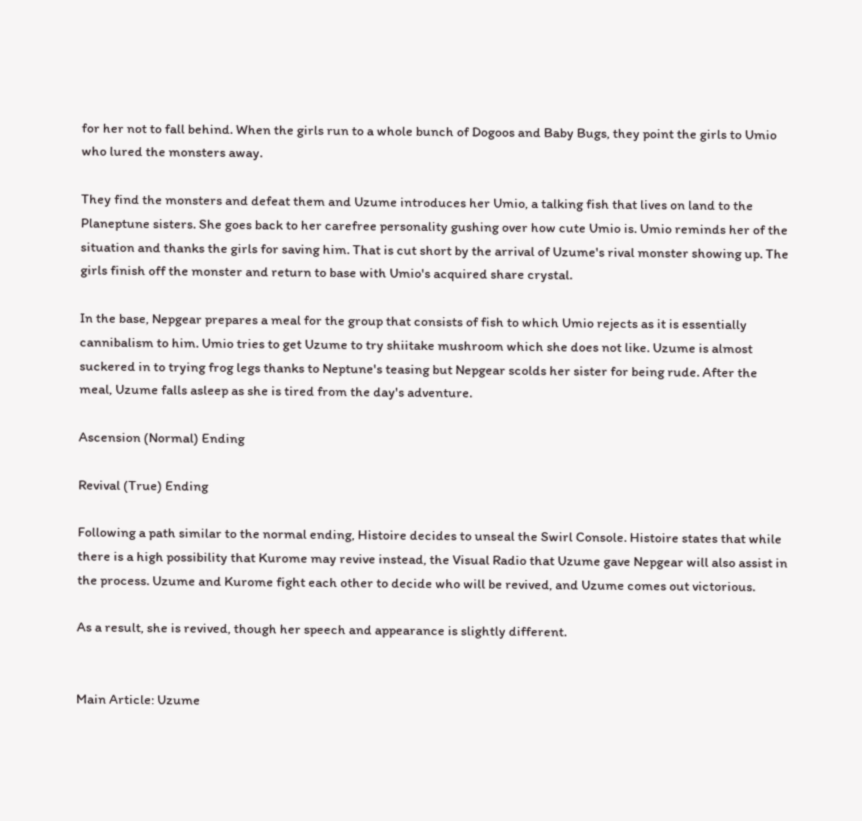for her not to fall behind. When the girls run to a whole bunch of Dogoos and Baby Bugs, they point the girls to Umio who lured the monsters away.

They find the monsters and defeat them and Uzume introduces her Umio, a talking fish that lives on land to the Planeptune sisters. She goes back to her carefree personality gushing over how cute Umio is. Umio reminds her of the situation and thanks the girls for saving him. That is cut short by the arrival of Uzume's rival monster showing up. The girls finish off the monster and return to base with Umio's acquired share crystal.

In the base, Nepgear prepares a meal for the group that consists of fish to which Umio rejects as it is essentially cannibalism to him. Umio tries to get Uzume to try shiitake mushroom which she does not like. Uzume is almost suckered in to trying frog legs thanks to Neptune's teasing but Nepgear scolds her sister for being rude. After the meal, Uzume falls asleep as she is tired from the day's adventure.

Ascension (Normal) Ending

Revival (True) Ending

Following a path similar to the normal ending, Histoire decides to unseal the Swirl Console. Histoire states that while there is a high possibility that Kurome may revive instead, the Visual Radio that Uzume gave Nepgear will also assist in the process. Uzume and Kurome fight each other to decide who will be revived, and Uzume comes out victorious.

As a result, she is revived, though her speech and appearance is slightly different.


Main Article: Uzume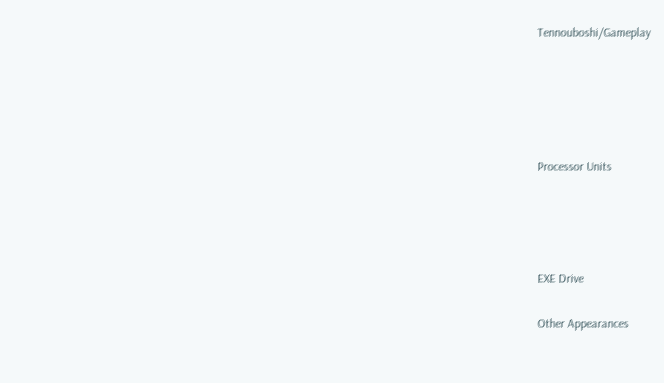Tennouboshi/Gameplay





Processor Units




EXE Drive

Other Appearances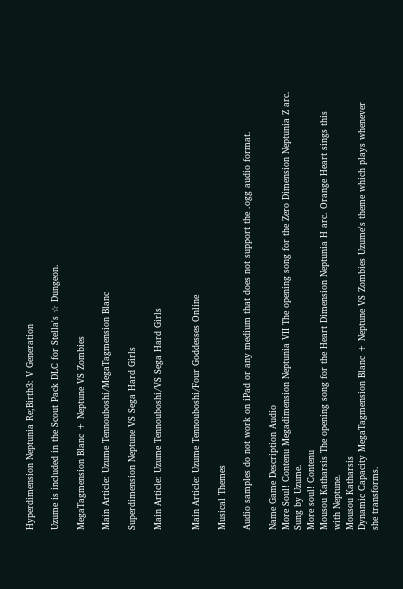Hyperdimension Neptunia Re;Birth3: V Generation

Uzume is included in the Scout Pack DLC for Stella's ☆ Dungeon.

MegaTagmension Blanc + Neptune VS Zombies

Main Article: Uzume Tennouboshi/MegaTagmension Blanc

Superdimension Neptune VS Sega Hard Girls

Main Article: Uzume Tennouboshi/VS Sega Hard Girls


Main Article: Uzume Tennouboshi/Four Goddesses Online

Musical Themes

Audio samples do not work on iPad or any medium that does not support the .ogg audio format.

Name Game Description Audio
More Soul! Contenu Megadimension Neptunia VII The opening song for the Zero Dimension Neptunia Z arc. Sung by Uzume.
More soul! Contenu
Mousou Katharsis The opening song for the Heart Dimension Neptunia H arc. Orange Heart sings this with Neptune.
Mousou Katharsis
Dynamic Capacity MegaTagmension Blanc + Neptune VS Zombies Uzume's theme which plays whenever she transforms.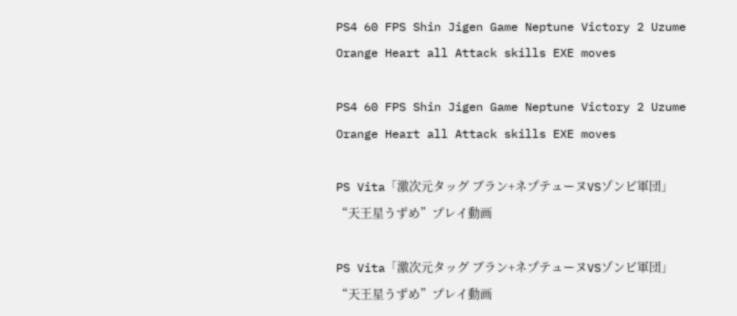PS4 60 FPS Shin Jigen Game Neptune Victory 2 Uzume Orange Heart all Attack skills EXE moves

PS4 60 FPS Shin Jigen Game Neptune Victory 2 Uzume Orange Heart all Attack skills EXE moves

PS Vita「激次元タッグ ブラン+ネプテューヌVSゾンビ軍団」“天王星うずめ”プレイ動画

PS Vita「激次元タッグ ブラン+ネプテューヌVSゾンビ軍団」“天王星うずめ”プレイ動画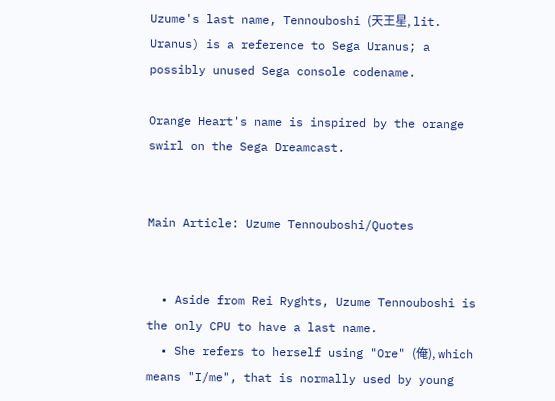Uzume's last name, Tennouboshi (天王星, lit. Uranus) is a reference to Sega Uranus; a possibly unused Sega console codename.

Orange Heart's name is inspired by the orange swirl on the Sega Dreamcast.


Main Article: Uzume Tennouboshi/Quotes


  • Aside from Rei Ryghts, Uzume Tennouboshi is the only CPU to have a last name.
  • She refers to herself using "Ore" (俺), which means "I/me", that is normally used by young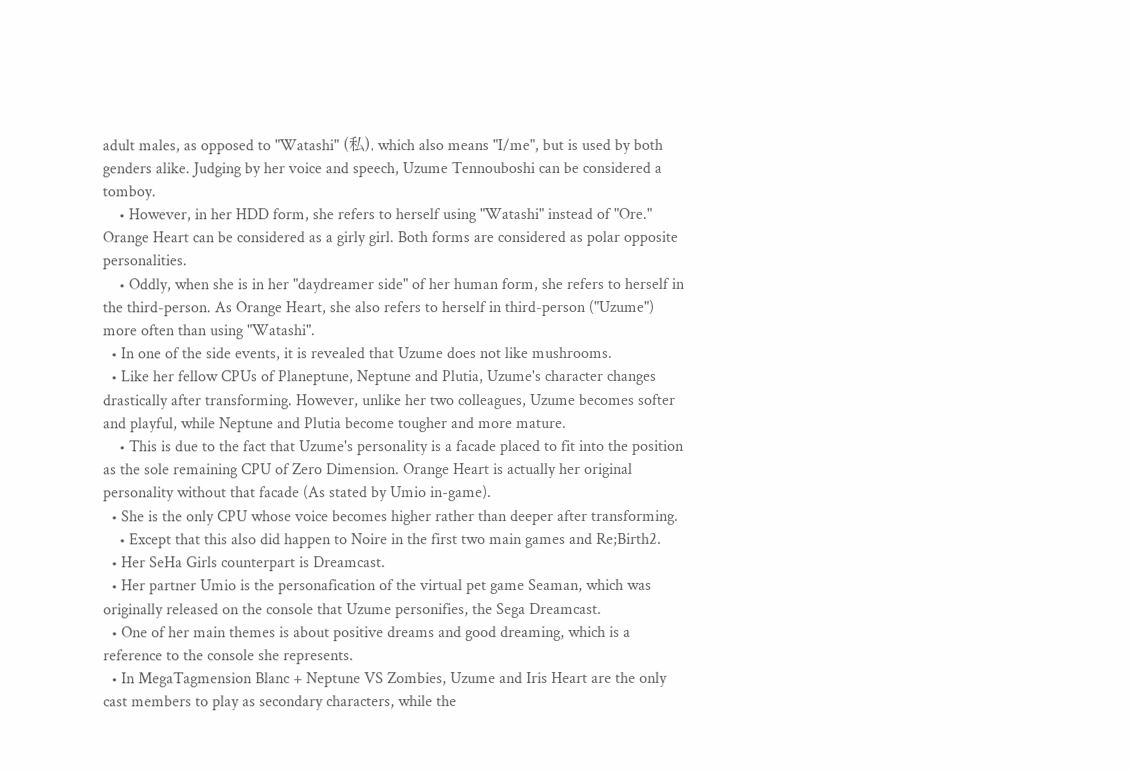adult males, as opposed to "Watashi" (私), which also means "I/me", but is used by both genders alike. Judging by her voice and speech, Uzume Tennouboshi can be considered a tomboy.
    • However, in her HDD form, she refers to herself using "Watashi" instead of "Ore." Orange Heart can be considered as a girly girl. Both forms are considered as polar opposite personalities.
    • Oddly, when she is in her "daydreamer side" of her human form, she refers to herself in the third-person. As Orange Heart, she also refers to herself in third-person ("Uzume") more often than using "Watashi".
  • In one of the side events, it is revealed that Uzume does not like mushrooms.
  • Like her fellow CPUs of Planeptune, Neptune and Plutia, Uzume's character changes drastically after transforming. However, unlike her two colleagues, Uzume becomes softer and playful, while Neptune and Plutia become tougher and more mature.
    • This is due to the fact that Uzume's personality is a facade placed to fit into the position as the sole remaining CPU of Zero Dimension. Orange Heart is actually her original personality without that facade (As stated by Umio in-game).
  • She is the only CPU whose voice becomes higher rather than deeper after transforming.
    • Except that this also did happen to Noire in the first two main games and Re;Birth2.
  • Her SeHa Girls counterpart is Dreamcast.
  • Her partner Umio is the personafication of the virtual pet game Seaman, which was originally released on the console that Uzume personifies, the Sega Dreamcast.
  • One of her main themes is about positive dreams and good dreaming, which is a reference to the console she represents.
  • In MegaTagmension Blanc + Neptune VS Zombies, Uzume and Iris Heart are the only cast members to play as secondary characters, while the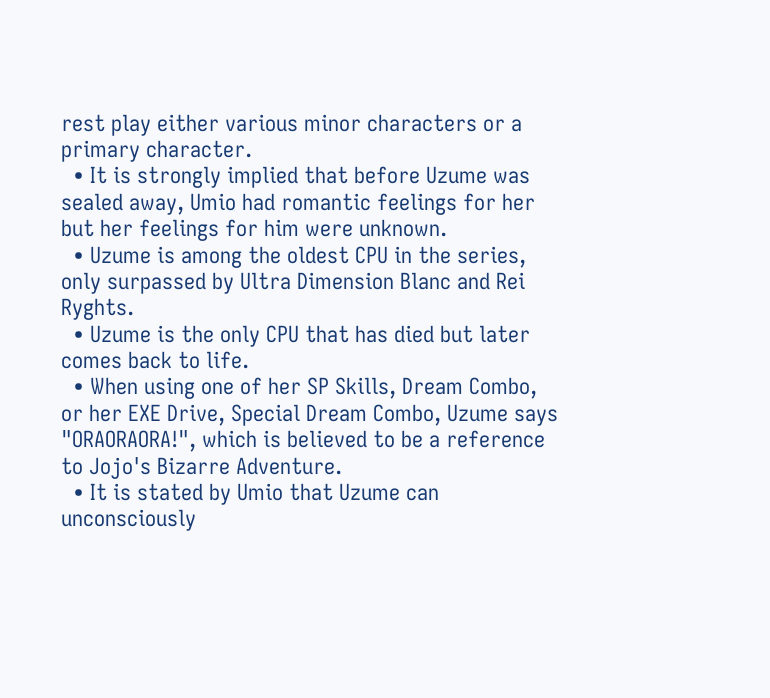rest play either various minor characters or a primary character.
  • It is strongly implied that before Uzume was sealed away, Umio had romantic feelings for her but her feelings for him were unknown.
  • Uzume is among the oldest CPU in the series, only surpassed by Ultra Dimension Blanc and Rei Ryghts.
  • Uzume is the only CPU that has died but later comes back to life.
  • When using one of her SP Skills, Dream Combo, or her EXE Drive, Special Dream Combo, Uzume says "ORAORAORA!", which is believed to be a reference to Jojo's Bizarre Adventure.
  • It is stated by Umio that Uzume can unconsciously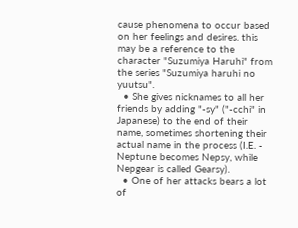cause phenomena to occur based on her feelings and desires. this may be a reference to the character "Suzumiya Haruhi" from the series "Suzumiya haruhi no yuutsu".
  • She gives nicknames to all her friends by adding "-sy" ("-cchi" in Japanese) to the end of their name, sometimes shortening their actual name in the process (I.E. - Neptune becomes Nepsy, while Nepgear is called Gearsy).
  • One of her attacks bears a lot of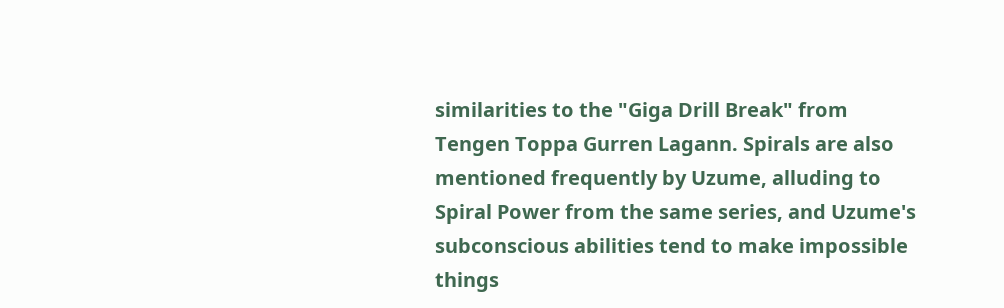similarities to the "Giga Drill Break" from Tengen Toppa Gurren Lagann. Spirals are also mentioned frequently by Uzume, alluding to Spiral Power from the same series, and Uzume's subconscious abilities tend to make impossible things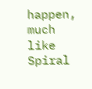happen, much like Spiral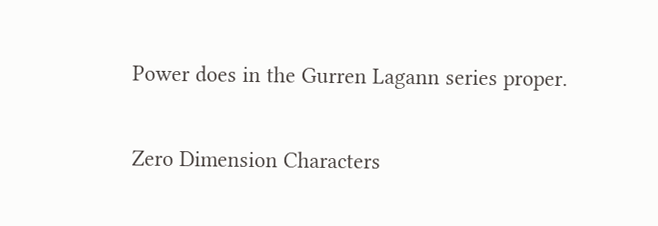Power does in the Gurren Lagann series proper.


Zero Dimension Characters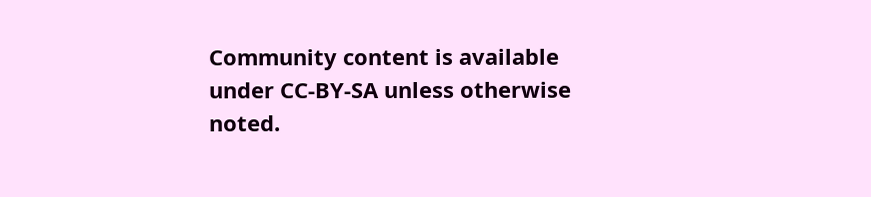Community content is available under CC-BY-SA unless otherwise noted.